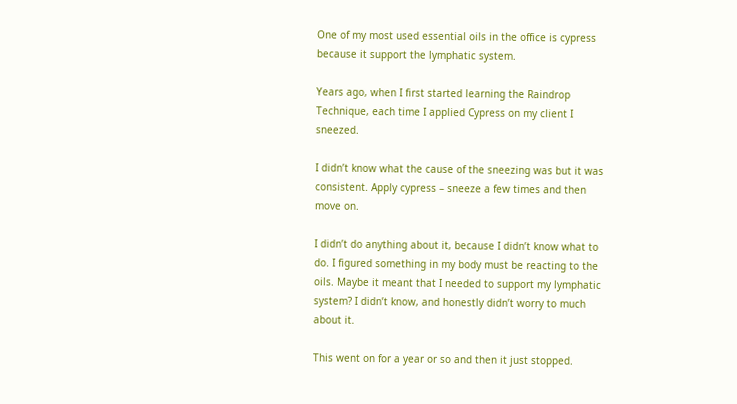One of my most used essential oils in the office is cypress because it support the lymphatic system.

Years ago, when I first started learning the Raindrop Technique, each time I applied Cypress on my client I sneezed.

I didn’t know what the cause of the sneezing was but it was consistent. Apply cypress – sneeze a few times and then move on.

I didn’t do anything about it, because I didn’t know what to do. I figured something in my body must be reacting to the oils. Maybe it meant that I needed to support my lymphatic system? I didn’t know, and honestly didn’t worry to much about it.

This went on for a year or so and then it just stopped.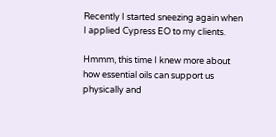Recently I started sneezing again when I applied Cypress EO to my clients.

Hmmm, this time I knew more about how essential oils can support us physically and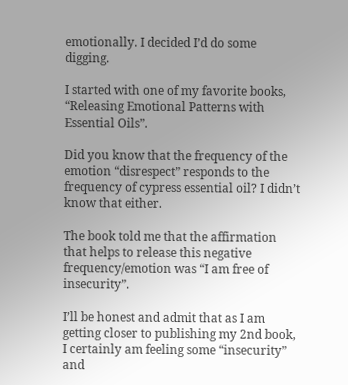emotionally. I decided I’d do some digging.

I started with one of my favorite books, “Releasing Emotional Patterns with Essential Oils”.

Did you know that the frequency of the emotion “disrespect” responds to the frequency of cypress essential oil? I didn’t know that either.

The book told me that the affirmation that helps to release this negative frequency/emotion was “I am free of insecurity”.

I’ll be honest and admit that as I am getting closer to publishing my 2nd book, I certainly am feeling some “insecurity” and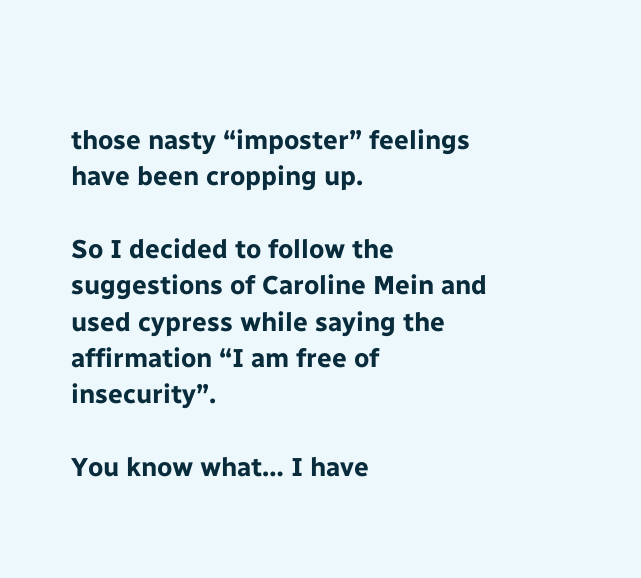those nasty “imposter” feelings have been cropping up.

So I decided to follow the suggestions of Caroline Mein and used cypress while saying the affirmation “I am free of insecurity”.

You know what… I have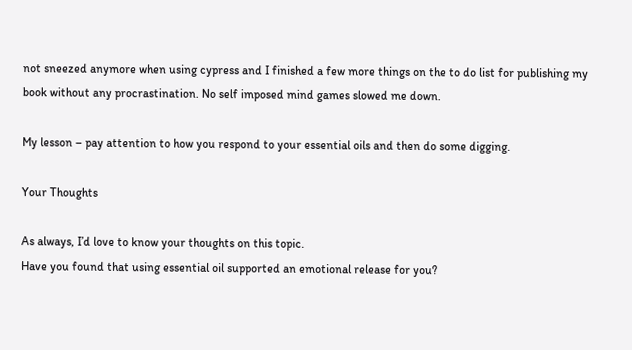not sneezed anymore when using cypress and I finished a few more things on the to do list for publishing my book without any procrastination. No self imposed mind games slowed me down.

My lesson – pay attention to how you respond to your essential oils and then do some digging.

Your Thoughts

As always, I’d love to know your thoughts on this topic.
Have you found that using essential oil supported an emotional release for you?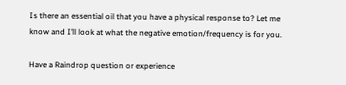Is there an essential oil that you have a physical response to? Let me know and I’ll look at what the negative emotion/frequency is for you.

Have a Raindrop question or experience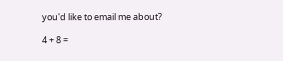you'd like to email me about?

4 + 8 =